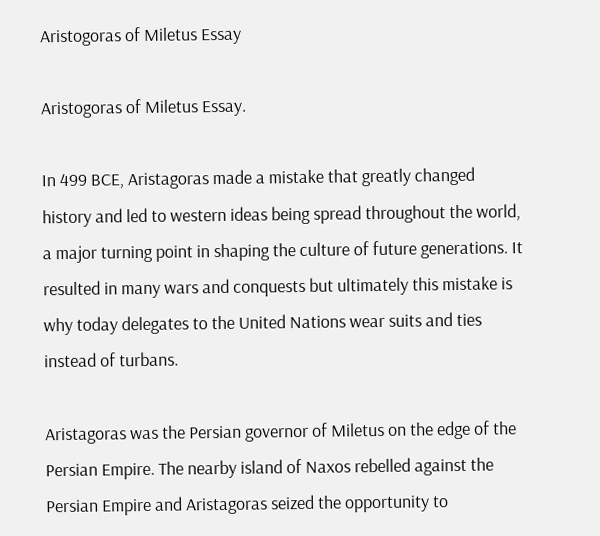Aristogoras of Miletus Essay

Aristogoras of Miletus Essay.

In 499 BCE, Aristagoras made a mistake that greatly changed history and led to western ideas being spread throughout the world, a major turning point in shaping the culture of future generations. It resulted in many wars and conquests but ultimately this mistake is why today delegates to the United Nations wear suits and ties instead of turbans.

Aristagoras was the Persian governor of Miletus on the edge of the Persian Empire. The nearby island of Naxos rebelled against the Persian Empire and Aristagoras seized the opportunity to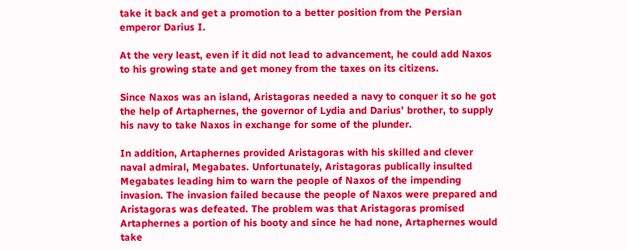take it back and get a promotion to a better position from the Persian emperor Darius I.

At the very least, even if it did not lead to advancement, he could add Naxos to his growing state and get money from the taxes on its citizens.

Since Naxos was an island, Aristagoras needed a navy to conquer it so he got the help of Artaphernes, the governor of Lydia and Darius’ brother, to supply his navy to take Naxos in exchange for some of the plunder.

In addition, Artaphernes provided Aristagoras with his skilled and clever naval admiral, Megabates. Unfortunately, Aristagoras publically insulted Megabates leading him to warn the people of Naxos of the impending invasion. The invasion failed because the people of Naxos were prepared and Aristagoras was defeated. The problem was that Aristagoras promised Artaphernes a portion of his booty and since he had none, Artaphernes would take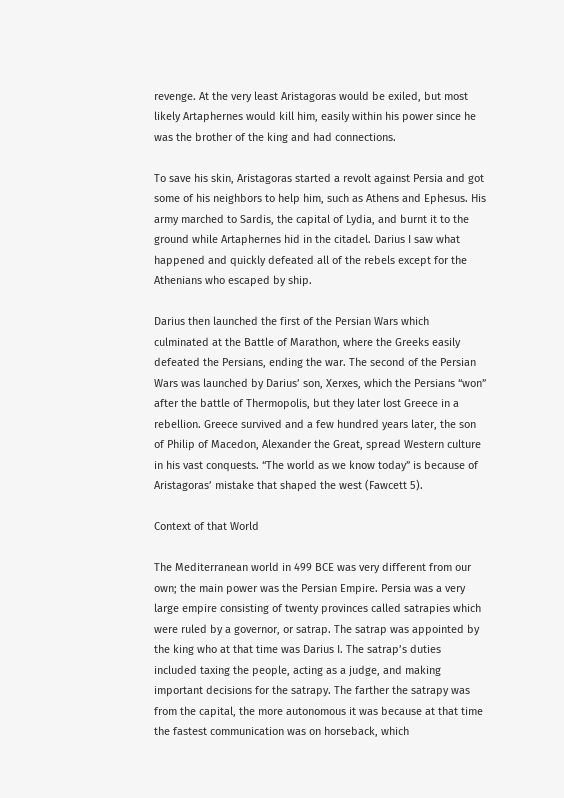revenge. At the very least Aristagoras would be exiled, but most likely Artaphernes would kill him, easily within his power since he was the brother of the king and had connections.

To save his skin, Aristagoras started a revolt against Persia and got some of his neighbors to help him, such as Athens and Ephesus. His army marched to Sardis, the capital of Lydia, and burnt it to the ground while Artaphernes hid in the citadel. Darius I saw what happened and quickly defeated all of the rebels except for the Athenians who escaped by ship.

Darius then launched the first of the Persian Wars which culminated at the Battle of Marathon, where the Greeks easily defeated the Persians, ending the war. The second of the Persian Wars was launched by Darius’ son, Xerxes, which the Persians “won” after the battle of Thermopolis, but they later lost Greece in a rebellion. Greece survived and a few hundred years later, the son of Philip of Macedon, Alexander the Great, spread Western culture in his vast conquests. “The world as we know today” is because of Aristagoras’ mistake that shaped the west (Fawcett 5).

Context of that World

The Mediterranean world in 499 BCE was very different from our own; the main power was the Persian Empire. Persia was a very large empire consisting of twenty provinces called satrapies which were ruled by a governor, or satrap. The satrap was appointed by the king who at that time was Darius I. The satrap’s duties included taxing the people, acting as a judge, and making important decisions for the satrapy. The farther the satrapy was from the capital, the more autonomous it was because at that time the fastest communication was on horseback, which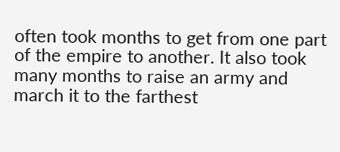often took months to get from one part of the empire to another. It also took many months to raise an army and march it to the farthest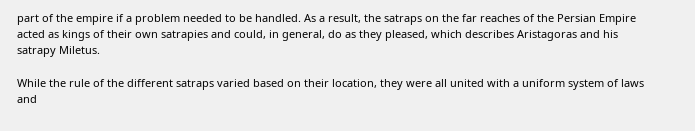part of the empire if a problem needed to be handled. As a result, the satraps on the far reaches of the Persian Empire acted as kings of their own satrapies and could, in general, do as they pleased, which describes Aristagoras and his satrapy Miletus.

While the rule of the different satraps varied based on their location, they were all united with a uniform system of laws and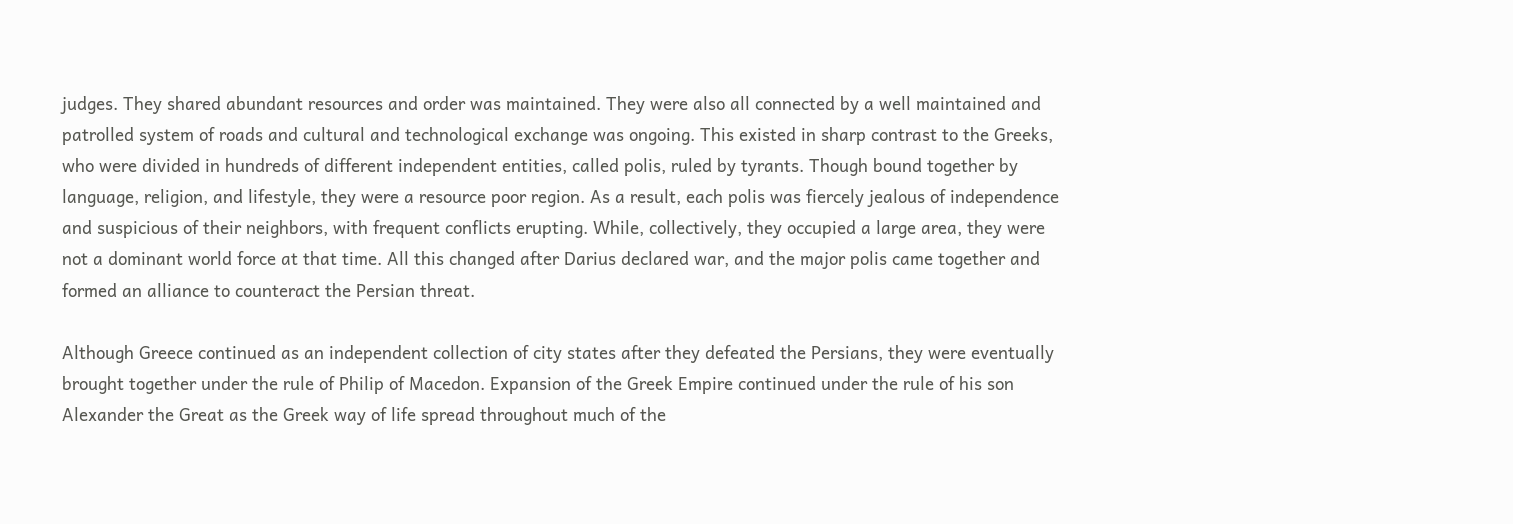judges. They shared abundant resources and order was maintained. They were also all connected by a well maintained and patrolled system of roads and cultural and technological exchange was ongoing. This existed in sharp contrast to the Greeks, who were divided in hundreds of different independent entities, called polis, ruled by tyrants. Though bound together by language, religion, and lifestyle, they were a resource poor region. As a result, each polis was fiercely jealous of independence and suspicious of their neighbors, with frequent conflicts erupting. While, collectively, they occupied a large area, they were not a dominant world force at that time. All this changed after Darius declared war, and the major polis came together and formed an alliance to counteract the Persian threat.

Although Greece continued as an independent collection of city states after they defeated the Persians, they were eventually brought together under the rule of Philip of Macedon. Expansion of the Greek Empire continued under the rule of his son Alexander the Great as the Greek way of life spread throughout much of the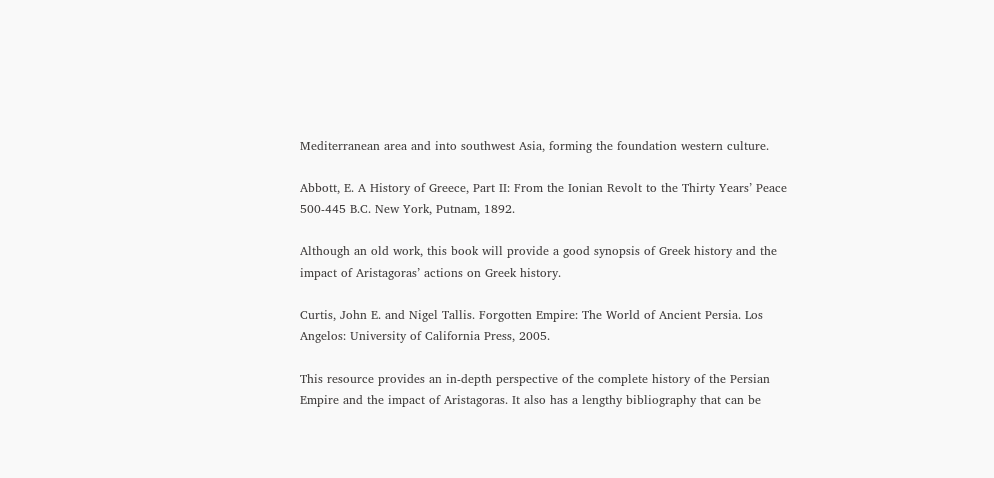Mediterranean area and into southwest Asia, forming the foundation western culture.

Abbott, E. A History of Greece, Part II: From the Ionian Revolt to the Thirty Years’ Peace 500-445 B.C. New York, Putnam, 1892.

Although an old work, this book will provide a good synopsis of Greek history and the impact of Aristagoras’ actions on Greek history.

Curtis, John E. and Nigel Tallis. Forgotten Empire: The World of Ancient Persia. Los Angelos: University of California Press, 2005.

This resource provides an in-depth perspective of the complete history of the Persian Empire and the impact of Aristagoras. It also has a lengthy bibliography that can be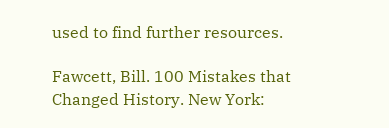used to find further resources.

Fawcett, Bill. 100 Mistakes that Changed History. New York: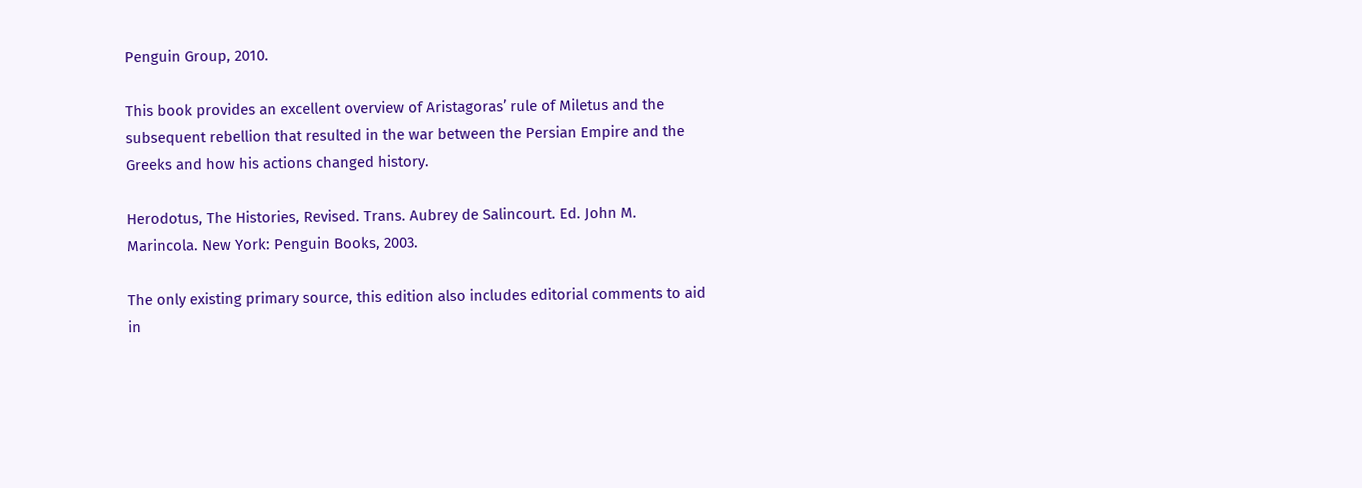Penguin Group, 2010.

This book provides an excellent overview of Aristagoras’ rule of Miletus and the subsequent rebellion that resulted in the war between the Persian Empire and the Greeks and how his actions changed history.

Herodotus, The Histories, Revised. Trans. Aubrey de Salincourt. Ed. John M. Marincola. New York: Penguin Books, 2003.

The only existing primary source, this edition also includes editorial comments to aid in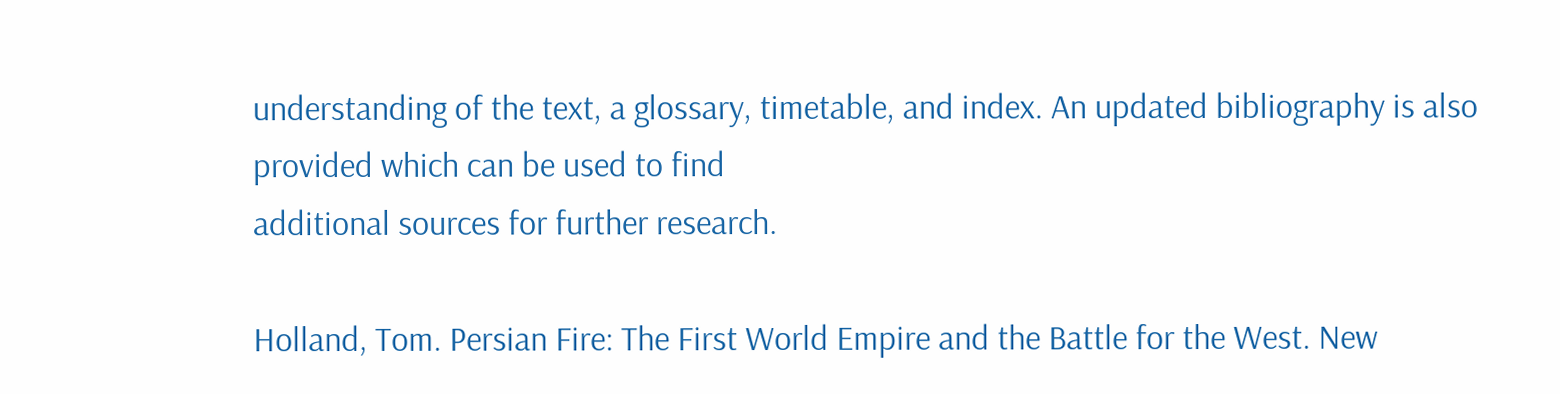understanding of the text, a glossary, timetable, and index. An updated bibliography is also provided which can be used to find
additional sources for further research.

Holland, Tom. Persian Fire: The First World Empire and the Battle for the West. New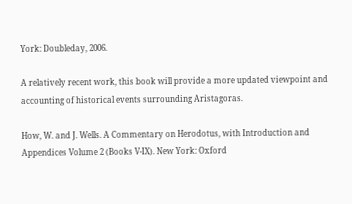York: Doubleday, 2006.

A relatively recent work, this book will provide a more updated viewpoint and accounting of historical events surrounding Aristagoras.

How, W. and J. Wells. A Commentary on Herodotus, with Introduction and Appendices Volume 2 (Books V-IX). New York: Oxford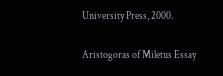University Press, 2000.

Aristogoras of Miletus Essay